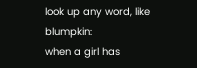look up any word, like blumpkin:
when a girl has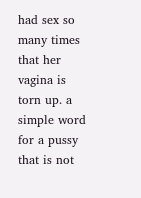had sex so many times that her vagina is torn up. a simple word for a pussy that is not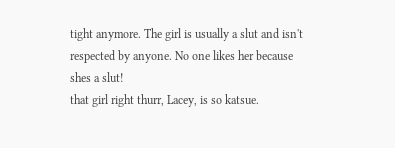tight anymore. The girl is usually a slut and isn't respected by anyone. No one likes her because shes a slut!
that girl right thurr, Lacey, is so katsue.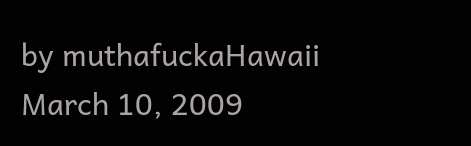by muthafuckaHawaii March 10, 2009